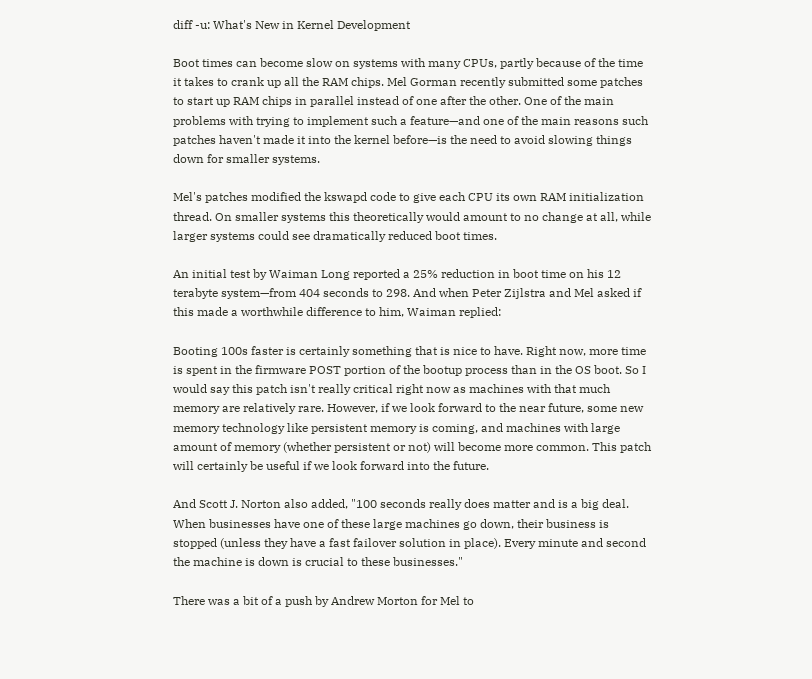diff -u: What's New in Kernel Development

Boot times can become slow on systems with many CPUs, partly because of the time it takes to crank up all the RAM chips. Mel Gorman recently submitted some patches to start up RAM chips in parallel instead of one after the other. One of the main problems with trying to implement such a feature—and one of the main reasons such patches haven't made it into the kernel before—is the need to avoid slowing things down for smaller systems.

Mel's patches modified the kswapd code to give each CPU its own RAM initialization thread. On smaller systems this theoretically would amount to no change at all, while larger systems could see dramatically reduced boot times.

An initial test by Waiman Long reported a 25% reduction in boot time on his 12 terabyte system—from 404 seconds to 298. And when Peter Zijlstra and Mel asked if this made a worthwhile difference to him, Waiman replied:

Booting 100s faster is certainly something that is nice to have. Right now, more time is spent in the firmware POST portion of the bootup process than in the OS boot. So I would say this patch isn't really critical right now as machines with that much memory are relatively rare. However, if we look forward to the near future, some new memory technology like persistent memory is coming, and machines with large amount of memory (whether persistent or not) will become more common. This patch will certainly be useful if we look forward into the future.

And Scott J. Norton also added, "100 seconds really does matter and is a big deal. When businesses have one of these large machines go down, their business is stopped (unless they have a fast failover solution in place). Every minute and second the machine is down is crucial to these businesses."

There was a bit of a push by Andrew Morton for Mel to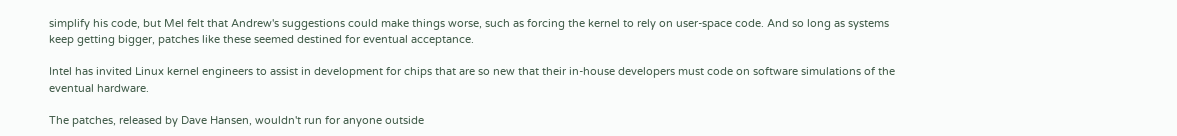simplify his code, but Mel felt that Andrew's suggestions could make things worse, such as forcing the kernel to rely on user-space code. And so long as systems keep getting bigger, patches like these seemed destined for eventual acceptance.

Intel has invited Linux kernel engineers to assist in development for chips that are so new that their in-house developers must code on software simulations of the eventual hardware.

The patches, released by Dave Hansen, wouldn't run for anyone outside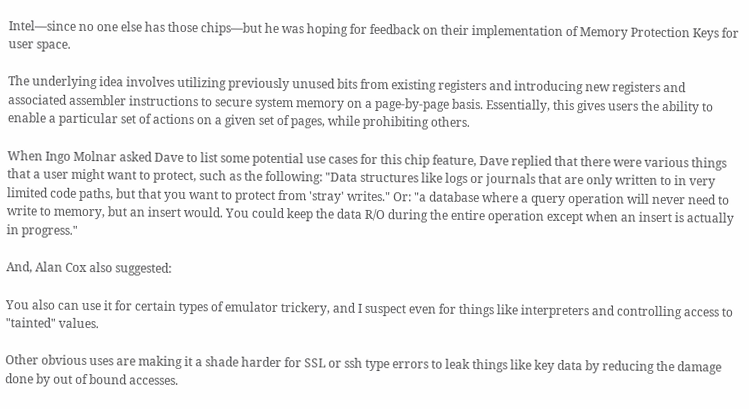Intel—since no one else has those chips—but he was hoping for feedback on their implementation of Memory Protection Keys for user space.

The underlying idea involves utilizing previously unused bits from existing registers and introducing new registers and associated assembler instructions to secure system memory on a page-by-page basis. Essentially, this gives users the ability to enable a particular set of actions on a given set of pages, while prohibiting others.

When Ingo Molnar asked Dave to list some potential use cases for this chip feature, Dave replied that there were various things that a user might want to protect, such as the following: "Data structures like logs or journals that are only written to in very limited code paths, but that you want to protect from 'stray' writes." Or: "a database where a query operation will never need to write to memory, but an insert would. You could keep the data R/O during the entire operation except when an insert is actually in progress."

And, Alan Cox also suggested:

You also can use it for certain types of emulator trickery, and I suspect even for things like interpreters and controlling access to "tainted" values.

Other obvious uses are making it a shade harder for SSL or ssh type errors to leak things like key data by reducing the damage done by out of bound accesses.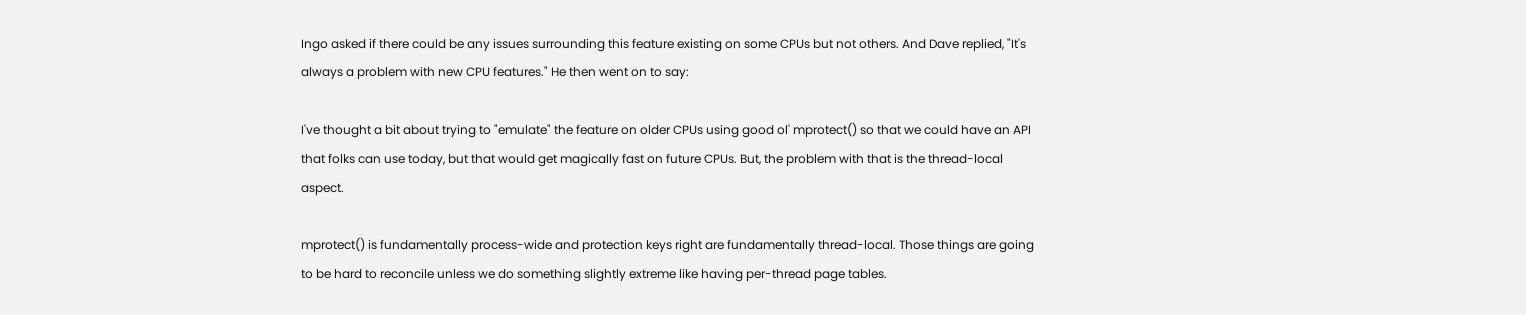Ingo asked if there could be any issues surrounding this feature existing on some CPUs but not others. And Dave replied, "It's always a problem with new CPU features." He then went on to say:

I've thought a bit about trying to "emulate" the feature on older CPUs using good ol' mprotect() so that we could have an API that folks can use today, but that would get magically fast on future CPUs. But, the problem with that is the thread-local aspect.

mprotect() is fundamentally process-wide and protection keys right are fundamentally thread-local. Those things are going to be hard to reconcile unless we do something slightly extreme like having per-thread page tables.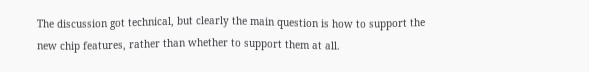The discussion got technical, but clearly the main question is how to support the new chip features, rather than whether to support them at all.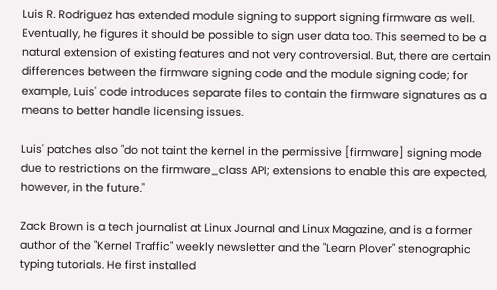Luis R. Rodriguez has extended module signing to support signing firmware as well. Eventually, he figures it should be possible to sign user data too. This seemed to be a natural extension of existing features and not very controversial. But, there are certain differences between the firmware signing code and the module signing code; for example, Luis' code introduces separate files to contain the firmware signatures as a means to better handle licensing issues.

Luis' patches also "do not taint the kernel in the permissive [firmware] signing mode due to restrictions on the firmware_class API; extensions to enable this are expected, however, in the future."

Zack Brown is a tech journalist at Linux Journal and Linux Magazine, and is a former author of the "Kernel Traffic" weekly newsletter and the "Learn Plover" stenographic typing tutorials. He first installed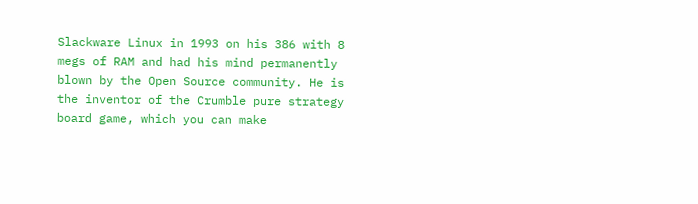Slackware Linux in 1993 on his 386 with 8 megs of RAM and had his mind permanently blown by the Open Source community. He is the inventor of the Crumble pure strategy board game, which you can make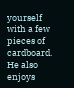yourself with a few pieces of cardboard. He also enjoys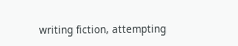writing fiction, attempting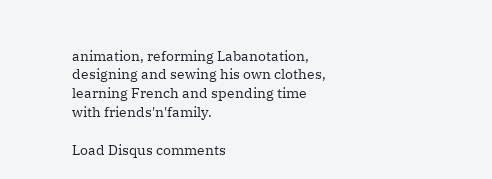animation, reforming Labanotation, designing and sewing his own clothes, learning French and spending time with friends'n'family.

Load Disqus comments